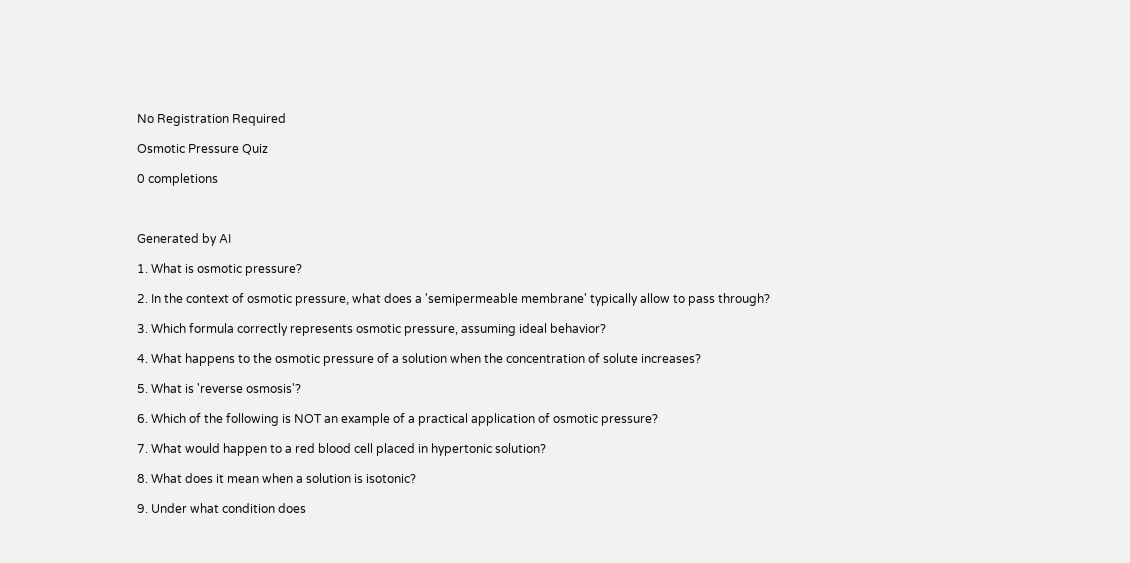No Registration Required

Osmotic Pressure Quiz

0 completions



Generated by AI

1. What is osmotic pressure?

2. In the context of osmotic pressure, what does a 'semipermeable membrane' typically allow to pass through?

3. Which formula correctly represents osmotic pressure, assuming ideal behavior?

4. What happens to the osmotic pressure of a solution when the concentration of solute increases?

5. What is 'reverse osmosis'?

6. Which of the following is NOT an example of a practical application of osmotic pressure?

7. What would happen to a red blood cell placed in hypertonic solution?

8. What does it mean when a solution is isotonic?

9. Under what condition does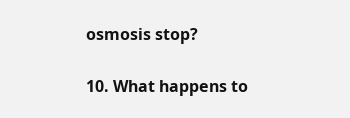osmosis stop?

10. What happens to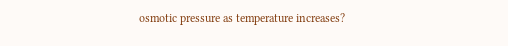osmotic pressure as temperature increases?